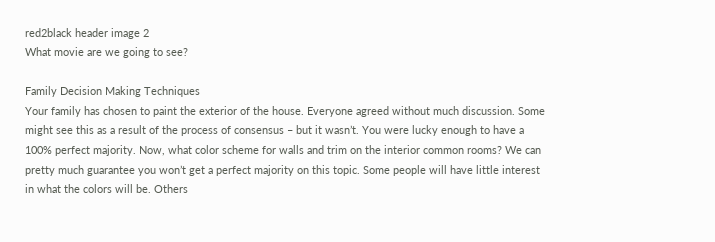red2black header image 2
What movie are we going to see?

Family Decision Making Techniques
Your family has chosen to paint the exterior of the house. Everyone agreed without much discussion. Some might see this as a result of the process of consensus – but it wasn’t. You were lucky enough to have a 100% perfect majority. Now, what color scheme for walls and trim on the interior common rooms? We can pretty much guarantee you won’t get a perfect majority on this topic. Some people will have little interest in what the colors will be. Others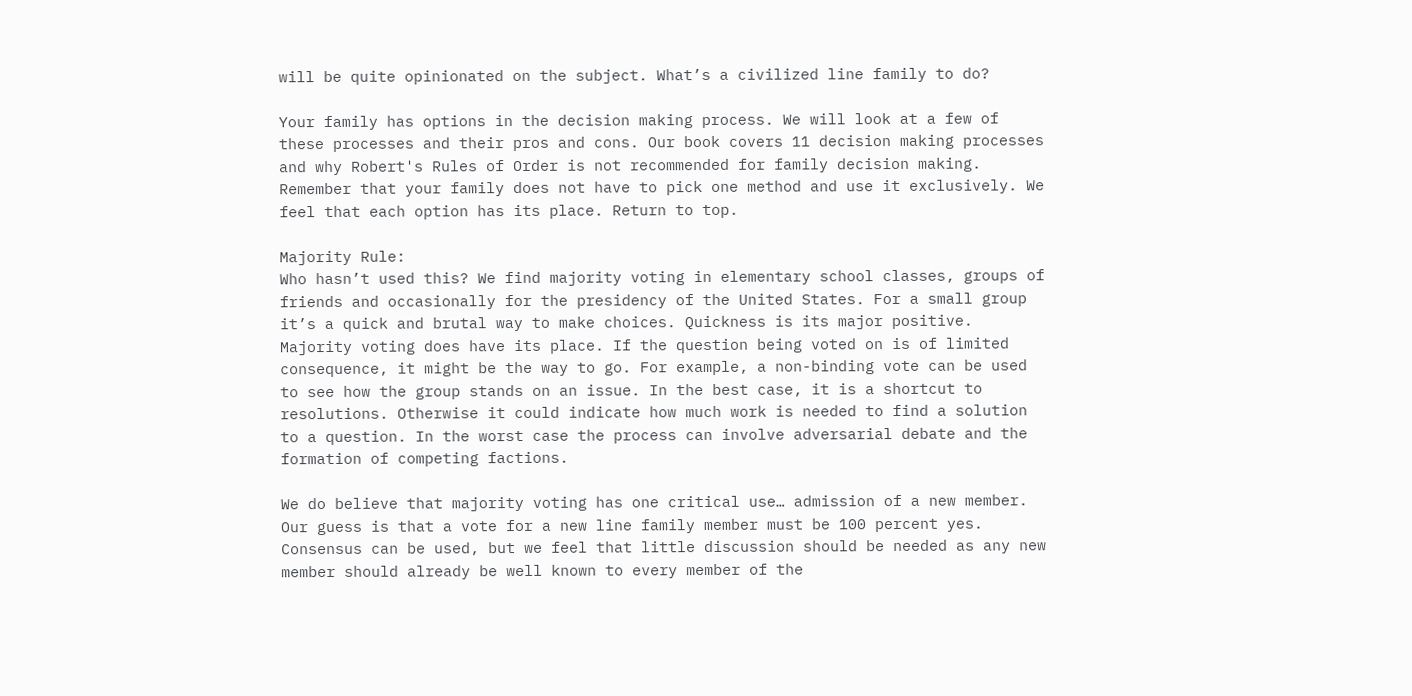will be quite opinionated on the subject. What’s a civilized line family to do?

Your family has options in the decision making process. We will look at a few of these processes and their pros and cons. Our book covers 11 decision making processes and why Robert's Rules of Order is not recommended for family decision making. Remember that your family does not have to pick one method and use it exclusively. We feel that each option has its place. Return to top.

Majority Rule:
Who hasn’t used this? We find majority voting in elementary school classes, groups of friends and occasionally for the presidency of the United States. For a small group it’s a quick and brutal way to make choices. Quickness is its major positive. Majority voting does have its place. If the question being voted on is of limited consequence, it might be the way to go. For example, a non-binding vote can be used to see how the group stands on an issue. In the best case, it is a shortcut to resolutions. Otherwise it could indicate how much work is needed to find a solution to a question. In the worst case the process can involve adversarial debate and the formation of competing factions.

We do believe that majority voting has one critical use… admission of a new member. Our guess is that a vote for a new line family member must be 100 percent yes. Consensus can be used, but we feel that little discussion should be needed as any new member should already be well known to every member of the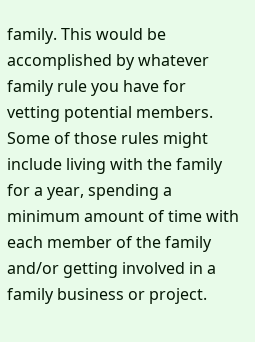family. This would be accomplished by whatever family rule you have for vetting potential members. Some of those rules might include living with the family for a year, spending a minimum amount of time with each member of the family and/or getting involved in a family business or project.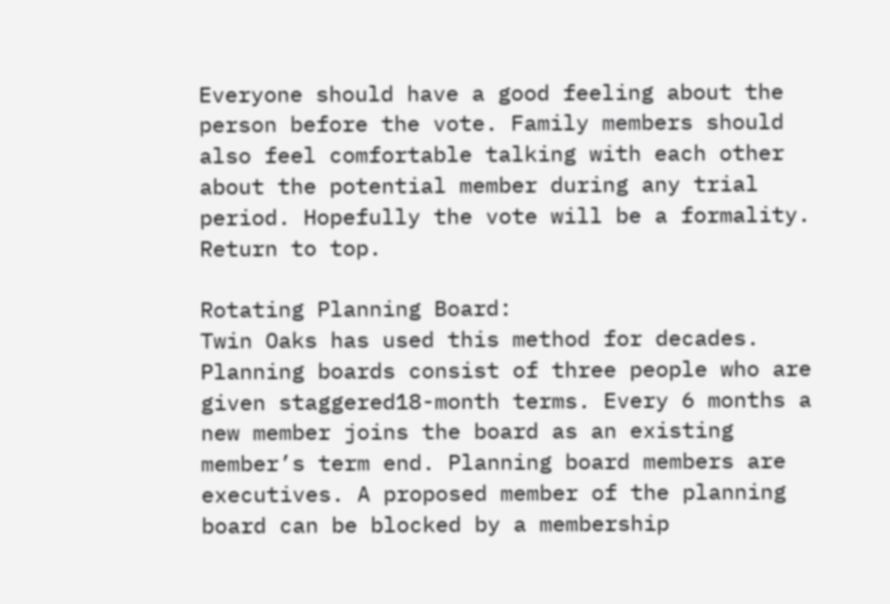Everyone should have a good feeling about the person before the vote. Family members should also feel comfortable talking with each other about the potential member during any trial period. Hopefully the vote will be a formality.
Return to top.

Rotating Planning Board:
Twin Oaks has used this method for decades. Planning boards consist of three people who are given staggered18-month terms. Every 6 months a new member joins the board as an existing member’s term end. Planning board members are executives. A proposed member of the planning board can be blocked by a membership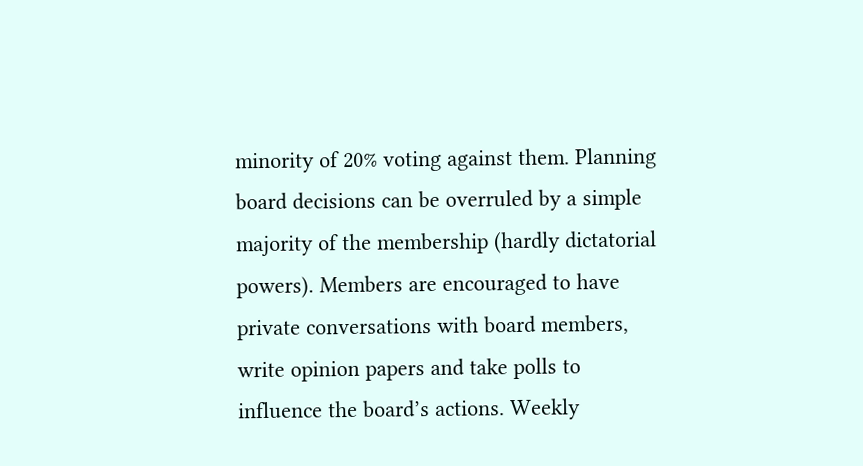minority of 20% voting against them. Planning board decisions can be overruled by a simple majority of the membership (hardly dictatorial powers). Members are encouraged to have private conversations with board members, write opinion papers and take polls to influence the board’s actions. Weekly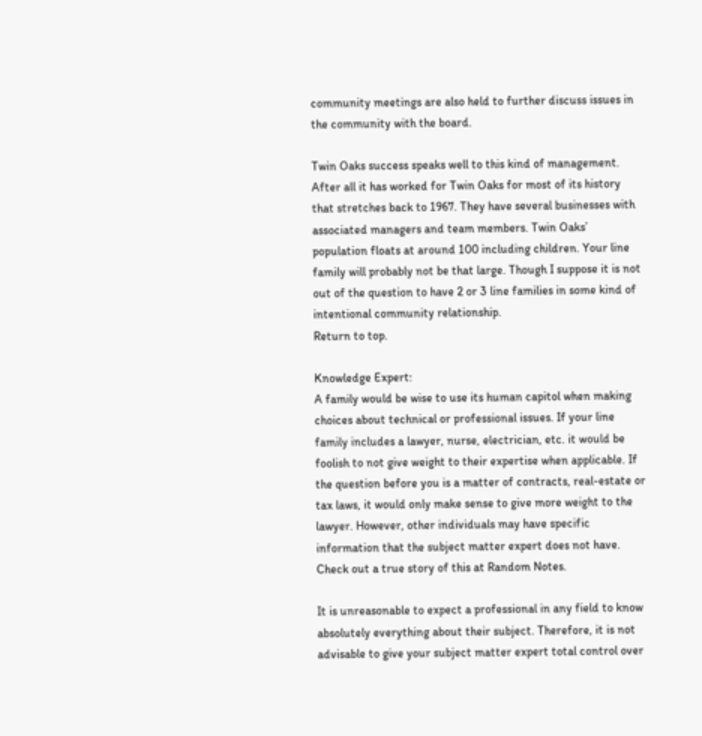community meetings are also held to further discuss issues in the community with the board.

Twin Oaks success speaks well to this kind of management. After all it has worked for Twin Oaks for most of its history that stretches back to 1967. They have several businesses with associated managers and team members. Twin Oaks’ population floats at around 100 including children. Your line family will probably not be that large. Though I suppose it is not out of the question to have 2 or 3 line families in some kind of intentional community relationship.
Return to top.

Knowledge Expert:
A family would be wise to use its human capitol when making choices about technical or professional issues. If your line family includes a lawyer, nurse, electrician, etc. it would be foolish to not give weight to their expertise when applicable. If the question before you is a matter of contracts, real-estate or tax laws, it would only make sense to give more weight to the lawyer. However, other individuals may have specific information that the subject matter expert does not have.
Check out a true story of this at Random Notes.

It is unreasonable to expect a professional in any field to know absolutely everything about their subject. Therefore, it is not advisable to give your subject matter expert total control over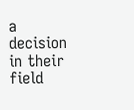a decision in their field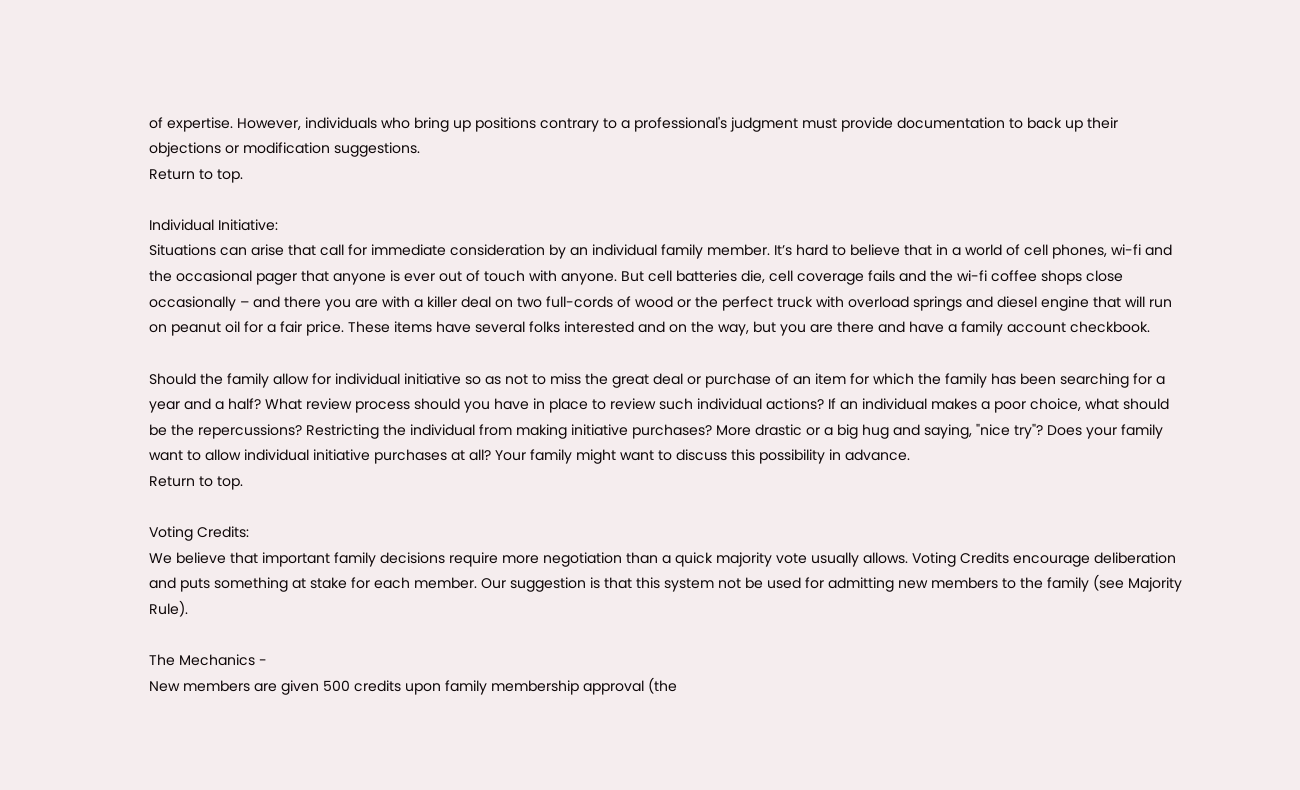of expertise. However, individuals who bring up positions contrary to a professional's judgment must provide documentation to back up their objections or modification suggestions.
Return to top.

Individual Initiative:
Situations can arise that call for immediate consideration by an individual family member. It’s hard to believe that in a world of cell phones, wi-fi and the occasional pager that anyone is ever out of touch with anyone. But cell batteries die, cell coverage fails and the wi-fi coffee shops close occasionally – and there you are with a killer deal on two full-cords of wood or the perfect truck with overload springs and diesel engine that will run on peanut oil for a fair price. These items have several folks interested and on the way, but you are there and have a family account checkbook.

Should the family allow for individual initiative so as not to miss the great deal or purchase of an item for which the family has been searching for a year and a half? What review process should you have in place to review such individual actions? If an individual makes a poor choice, what should be the repercussions? Restricting the individual from making initiative purchases? More drastic or a big hug and saying, "nice try"? Does your family want to allow individual initiative purchases at all? Your family might want to discuss this possibility in advance.
Return to top.

Voting Credits:
We believe that important family decisions require more negotiation than a quick majority vote usually allows. Voting Credits encourage deliberation and puts something at stake for each member. Our suggestion is that this system not be used for admitting new members to the family (see Majority Rule).

The Mechanics -
New members are given 500 credits upon family membership approval (the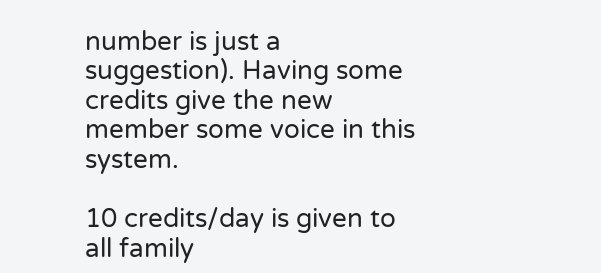number is just a suggestion). Having some credits give the new member some voice in this system.

10 credits/day is given to all family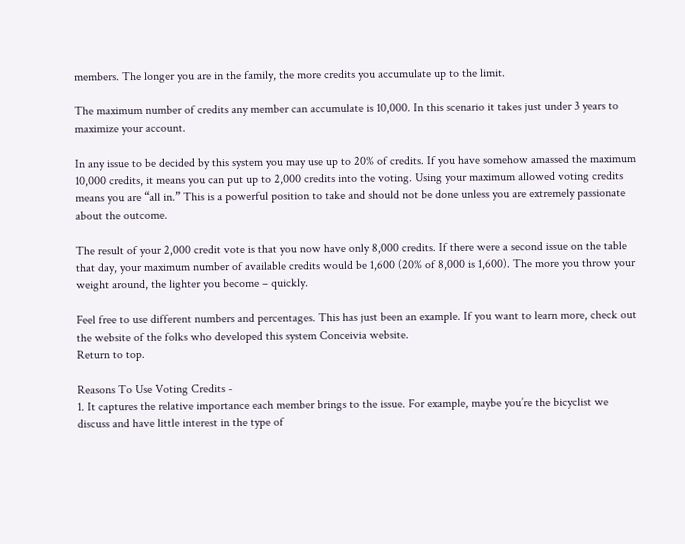members. The longer you are in the family, the more credits you accumulate up to the limit.

The maximum number of credits any member can accumulate is 10,000. In this scenario it takes just under 3 years to maximize your account.

In any issue to be decided by this system you may use up to 20% of credits. If you have somehow amassed the maximum 10,000 credits, it means you can put up to 2,000 credits into the voting. Using your maximum allowed voting credits means you are “all in.” This is a powerful position to take and should not be done unless you are extremely passionate about the outcome.

The result of your 2,000 credit vote is that you now have only 8,000 credits. If there were a second issue on the table that day, your maximum number of available credits would be 1,600 (20% of 8,000 is 1,600). The more you throw your weight around, the lighter you become – quickly.

Feel free to use different numbers and percentages. This has just been an example. If you want to learn more, check out the website of the folks who developed this system Conceivia website.
Return to top.

Reasons To Use Voting Credits -
1. It captures the relative importance each member brings to the issue. For example, maybe you’re the bicyclist we discuss and have little interest in the type of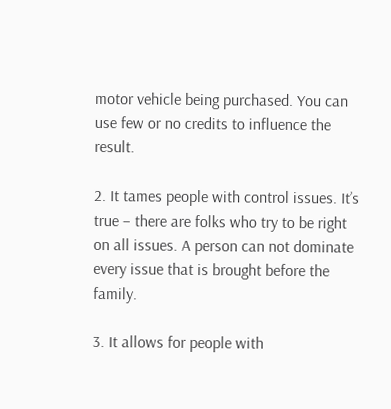motor vehicle being purchased. You can use few or no credits to influence the result.

2. It tames people with control issues. It’s true – there are folks who try to be right on all issues. A person can not dominate every issue that is brought before the family.

3. It allows for people with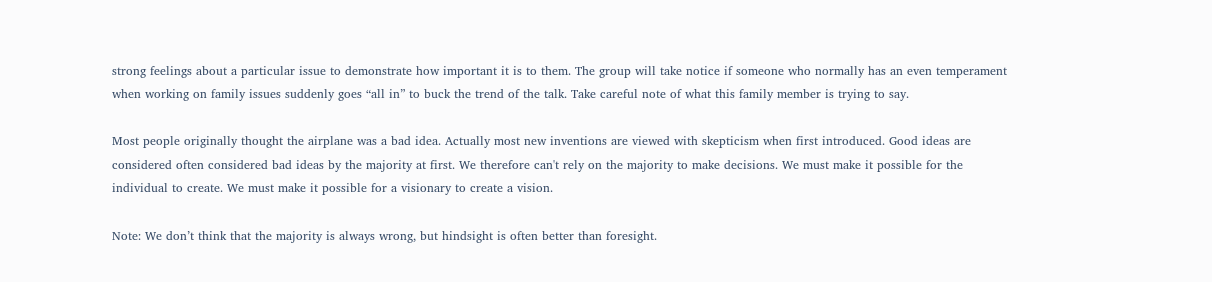strong feelings about a particular issue to demonstrate how important it is to them. The group will take notice if someone who normally has an even temperament when working on family issues suddenly goes “all in” to buck the trend of the talk. Take careful note of what this family member is trying to say.

Most people originally thought the airplane was a bad idea. Actually most new inventions are viewed with skepticism when first introduced. Good ideas are considered often considered bad ideas by the majority at first. We therefore can't rely on the majority to make decisions. We must make it possible for the individual to create. We must make it possible for a visionary to create a vision.

Note: We don’t think that the majority is always wrong, but hindsight is often better than foresight.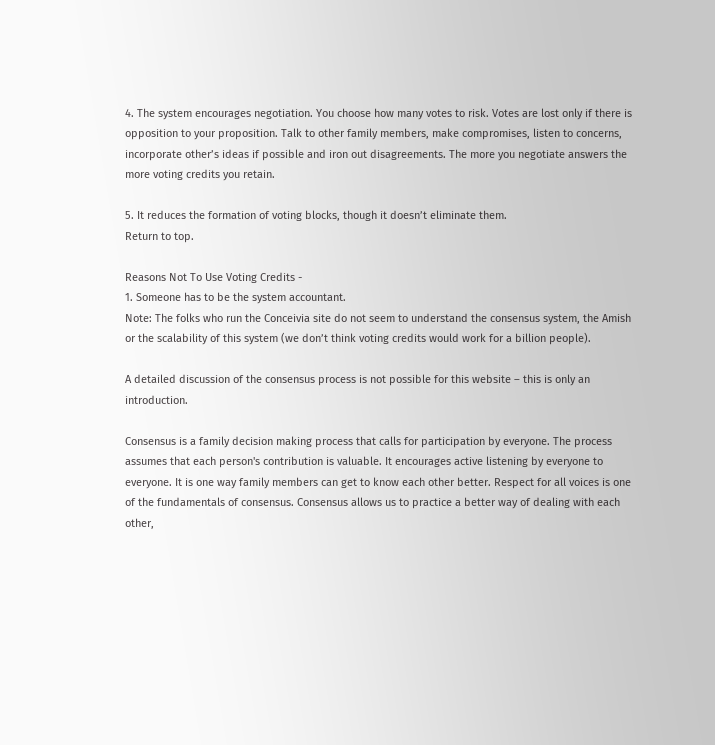4. The system encourages negotiation. You choose how many votes to risk. Votes are lost only if there is opposition to your proposition. Talk to other family members, make compromises, listen to concerns, incorporate other’s ideas if possible and iron out disagreements. The more you negotiate answers the more voting credits you retain.

5. It reduces the formation of voting blocks, though it doesn’t eliminate them.
Return to top.

Reasons Not To Use Voting Credits -
1. Someone has to be the system accountant.
Note: The folks who run the Conceivia site do not seem to understand the consensus system, the Amish or the scalability of this system (we don’t think voting credits would work for a billion people).

A detailed discussion of the consensus process is not possible for this website – this is only an introduction.

Consensus is a family decision making process that calls for participation by everyone. The process assumes that each person's contribution is valuable. It encourages active listening by everyone to everyone. It is one way family members can get to know each other better. Respect for all voices is one of the fundamentals of consensus. Consensus allows us to practice a better way of dealing with each other,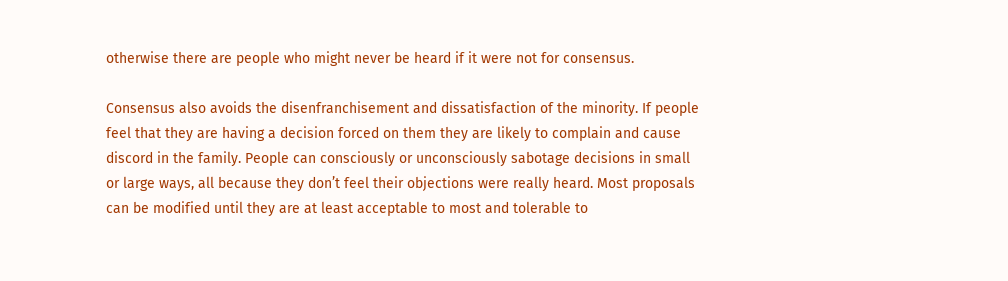otherwise there are people who might never be heard if it were not for consensus.

Consensus also avoids the disenfranchisement and dissatisfaction of the minority. If people feel that they are having a decision forced on them they are likely to complain and cause discord in the family. People can consciously or unconsciously sabotage decisions in small or large ways, all because they don’t feel their objections were really heard. Most proposals can be modified until they are at least acceptable to most and tolerable to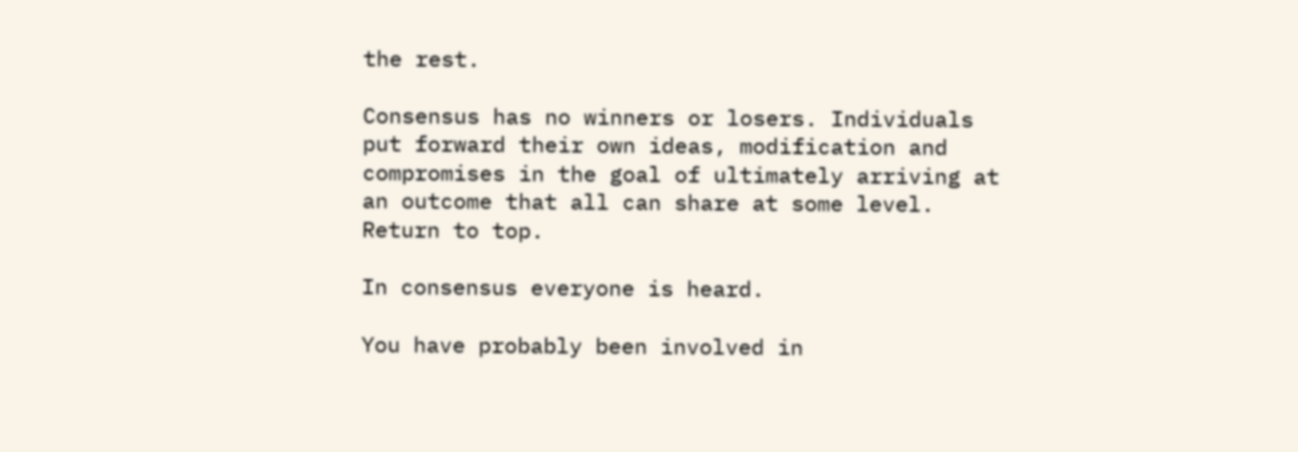the rest.

Consensus has no winners or losers. Individuals put forward their own ideas, modification and compromises in the goal of ultimately arriving at an outcome that all can share at some level.
Return to top.

In consensus everyone is heard.

You have probably been involved in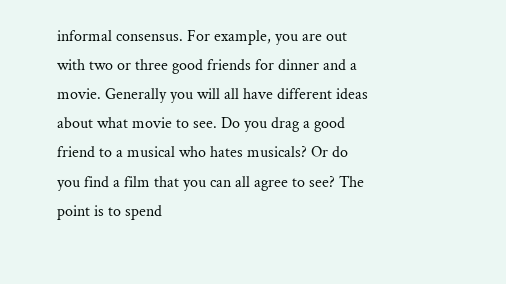informal consensus. For example, you are out with two or three good friends for dinner and a movie. Generally you will all have different ideas about what movie to see. Do you drag a good friend to a musical who hates musicals? Or do you find a film that you can all agree to see? The point is to spend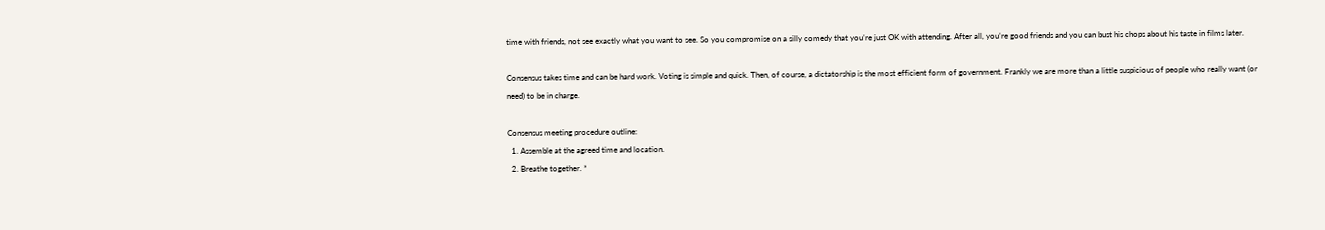time with friends, not see exactly what you want to see. So you compromise on a silly comedy that you’re just OK with attending. After all, you’re good friends and you can bust his chops about his taste in films later.

Consensus takes time and can be hard work. Voting is simple and quick. Then, of course, a dictatorship is the most efficient form of government. Frankly we are more than a little suspicious of people who really want (or need) to be in charge.

Consensus meeting procedure outline:
  1. Assemble at the agreed time and location.
  2. Breathe together. *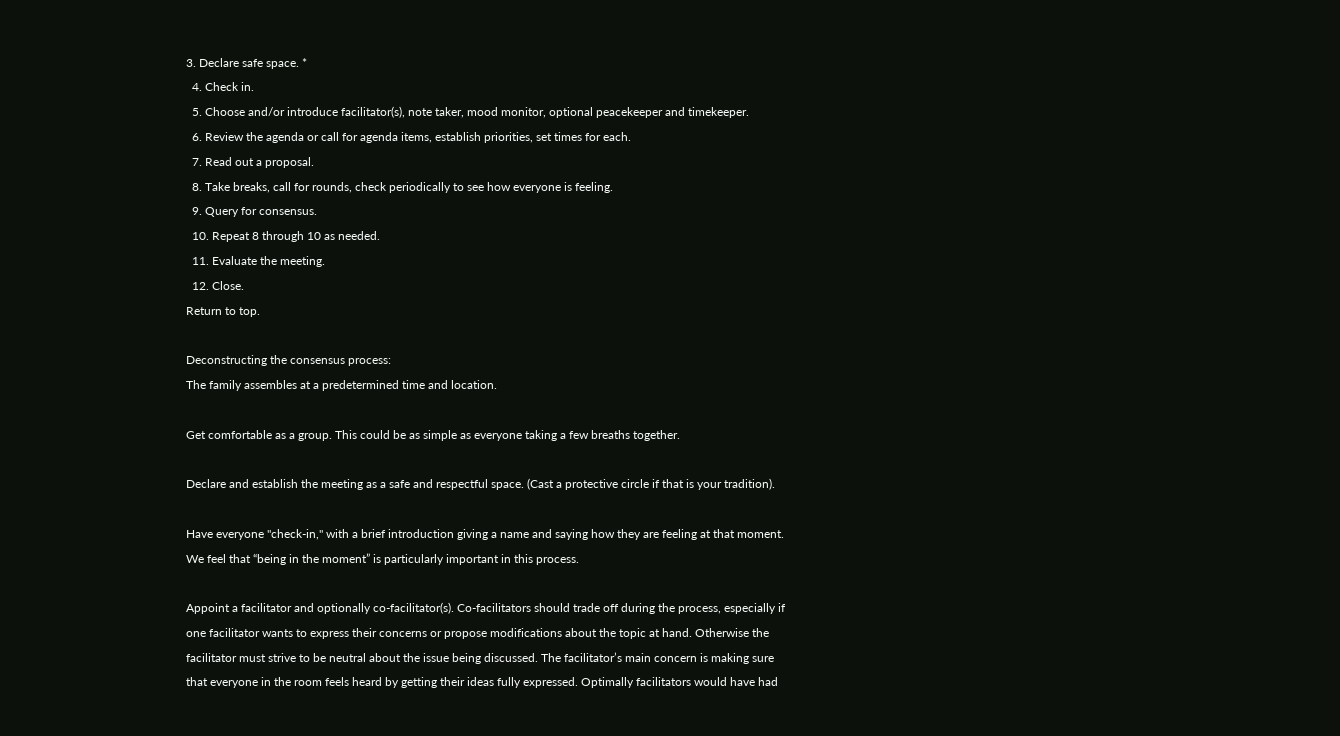3. Declare safe space. *
  4. Check in.
  5. Choose and/or introduce facilitator(s), note taker, mood monitor, optional peacekeeper and timekeeper.
  6. Review the agenda or call for agenda items, establish priorities, set times for each.
  7. Read out a proposal.
  8. Take breaks, call for rounds, check periodically to see how everyone is feeling.
  9. Query for consensus.
  10. Repeat 8 through 10 as needed.
  11. Evaluate the meeting.
  12. Close.
Return to top.

Deconstructing the consensus process:
The family assembles at a predetermined time and location.

Get comfortable as a group. This could be as simple as everyone taking a few breaths together.

Declare and establish the meeting as a safe and respectful space. (Cast a protective circle if that is your tradition).

Have everyone "check-in," with a brief introduction giving a name and saying how they are feeling at that moment. We feel that “being in the moment” is particularly important in this process.

Appoint a facilitator and optionally co-facilitator(s). Co-facilitators should trade off during the process, especially if one facilitator wants to express their concerns or propose modifications about the topic at hand. Otherwise the facilitator must strive to be neutral about the issue being discussed. The facilitator’s main concern is making sure that everyone in the room feels heard by getting their ideas fully expressed. Optimally facilitators would have had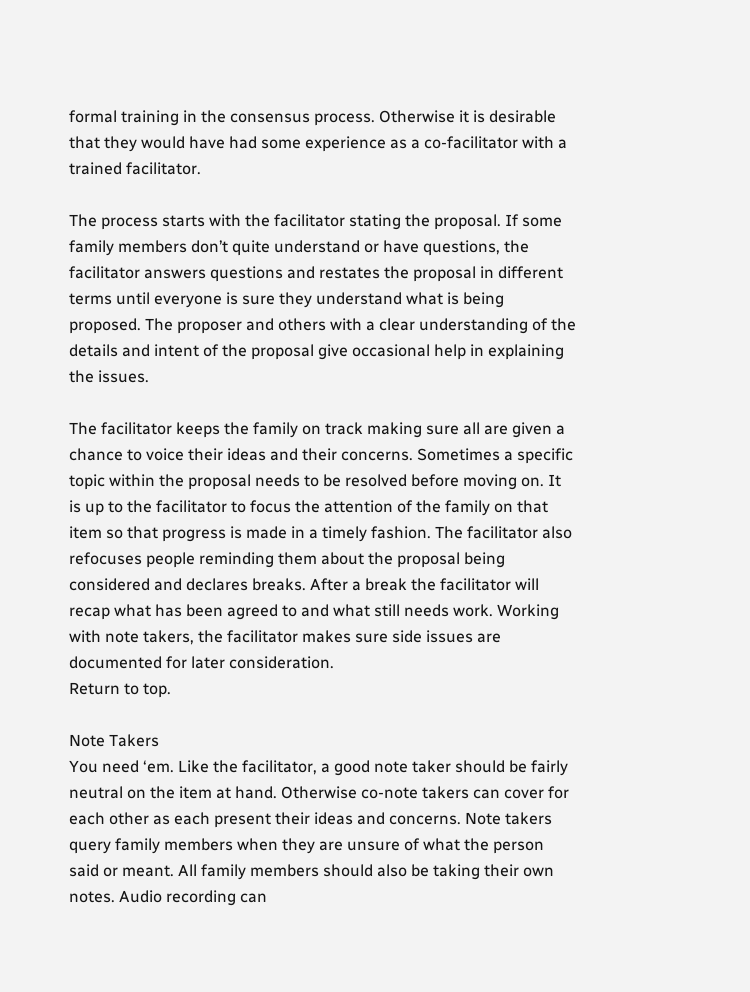formal training in the consensus process. Otherwise it is desirable that they would have had some experience as a co-facilitator with a trained facilitator.

The process starts with the facilitator stating the proposal. If some family members don’t quite understand or have questions, the facilitator answers questions and restates the proposal in different terms until everyone is sure they understand what is being proposed. The proposer and others with a clear understanding of the details and intent of the proposal give occasional help in explaining the issues.

The facilitator keeps the family on track making sure all are given a chance to voice their ideas and their concerns. Sometimes a specific topic within the proposal needs to be resolved before moving on. It is up to the facilitator to focus the attention of the family on that item so that progress is made in a timely fashion. The facilitator also refocuses people reminding them about the proposal being considered and declares breaks. After a break the facilitator will recap what has been agreed to and what still needs work. Working with note takers, the facilitator makes sure side issues are documented for later consideration.
Return to top.

Note Takers
You need ‘em. Like the facilitator, a good note taker should be fairly neutral on the item at hand. Otherwise co-note takers can cover for each other as each present their ideas and concerns. Note takers query family members when they are unsure of what the person said or meant. All family members should also be taking their own notes. Audio recording can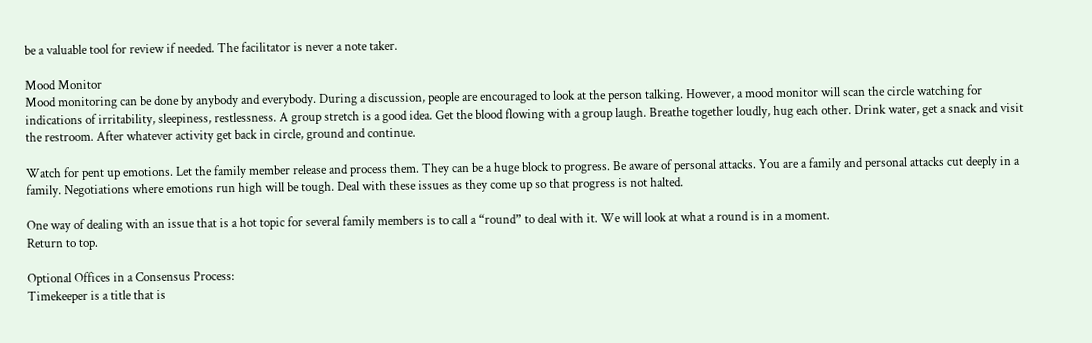be a valuable tool for review if needed. The facilitator is never a note taker.

Mood Monitor
Mood monitoring can be done by anybody and everybody. During a discussion, people are encouraged to look at the person talking. However, a mood monitor will scan the circle watching for indications of irritability, sleepiness, restlessness. A group stretch is a good idea. Get the blood flowing with a group laugh. Breathe together loudly, hug each other. Drink water, get a snack and visit the restroom. After whatever activity get back in circle, ground and continue.

Watch for pent up emotions. Let the family member release and process them. They can be a huge block to progress. Be aware of personal attacks. You are a family and personal attacks cut deeply in a family. Negotiations where emotions run high will be tough. Deal with these issues as they come up so that progress is not halted.

One way of dealing with an issue that is a hot topic for several family members is to call a “round” to deal with it. We will look at what a round is in a moment.
Return to top.

Optional Offices in a Consensus Process:
Timekeeper is a title that is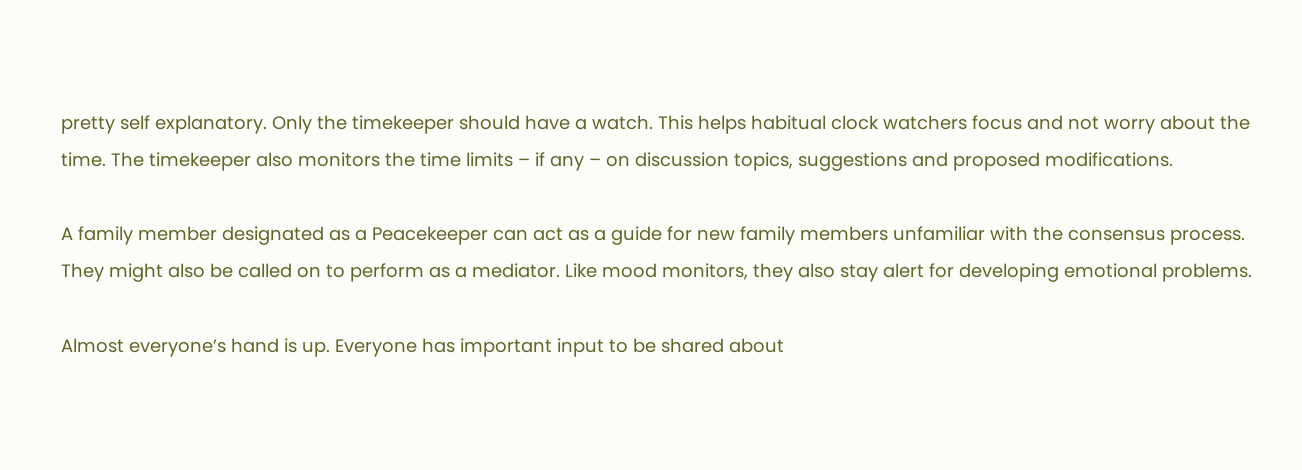pretty self explanatory. Only the timekeeper should have a watch. This helps habitual clock watchers focus and not worry about the time. The timekeeper also monitors the time limits – if any – on discussion topics, suggestions and proposed modifications.

A family member designated as a Peacekeeper can act as a guide for new family members unfamiliar with the consensus process. They might also be called on to perform as a mediator. Like mood monitors, they also stay alert for developing emotional problems.

Almost everyone’s hand is up. Everyone has important input to be shared about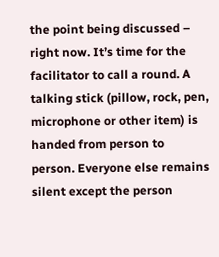the point being discussed – right now. It’s time for the facilitator to call a round. A talking stick (pillow, rock, pen, microphone or other item) is handed from person to person. Everyone else remains silent except the person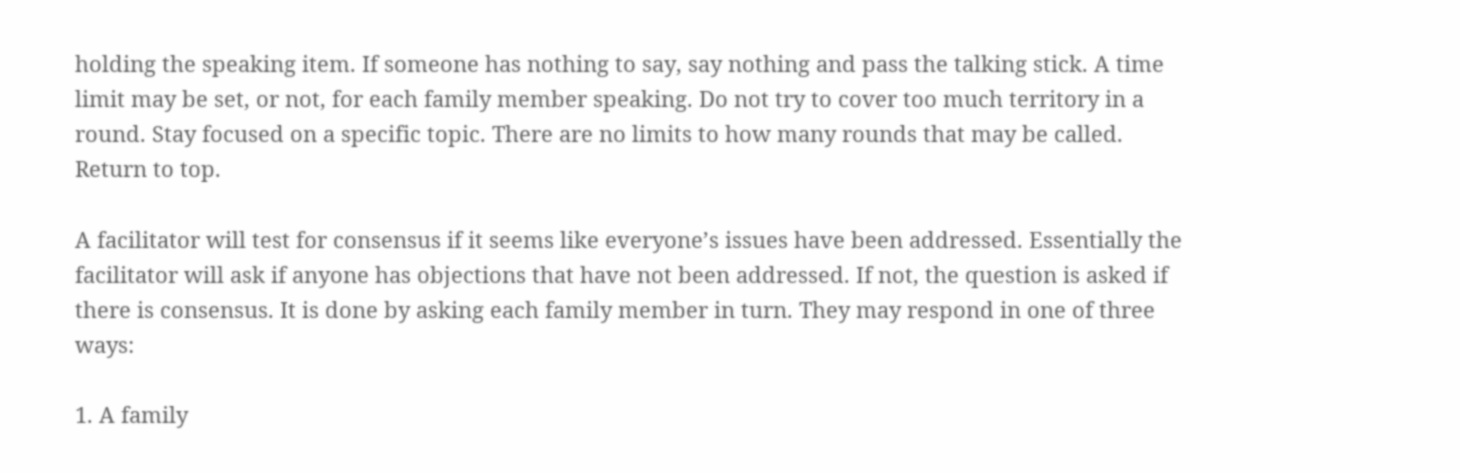holding the speaking item. If someone has nothing to say, say nothing and pass the talking stick. A time limit may be set, or not, for each family member speaking. Do not try to cover too much territory in a round. Stay focused on a specific topic. There are no limits to how many rounds that may be called.
Return to top.

A facilitator will test for consensus if it seems like everyone’s issues have been addressed. Essentially the facilitator will ask if anyone has objections that have not been addressed. If not, the question is asked if there is consensus. It is done by asking each family member in turn. They may respond in one of three ways:

1. A family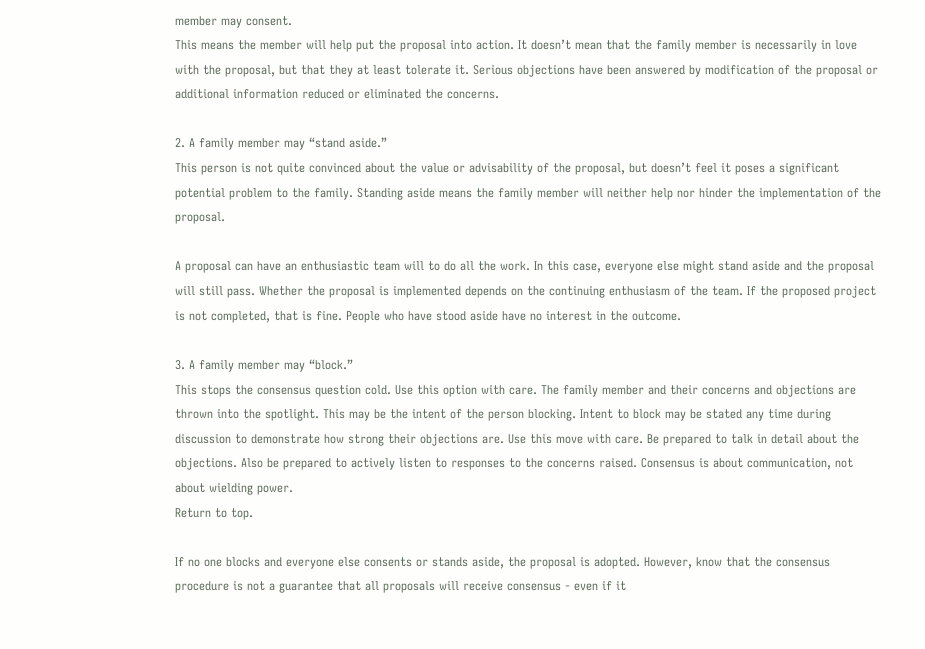member may consent.
This means the member will help put the proposal into action. It doesn’t mean that the family member is necessarily in love with the proposal, but that they at least tolerate it. Serious objections have been answered by modification of the proposal or additional information reduced or eliminated the concerns.

2. A family member may “stand aside.”
This person is not quite convinced about the value or advisability of the proposal, but doesn’t feel it poses a significant potential problem to the family. Standing aside means the family member will neither help nor hinder the implementation of the proposal.

A proposal can have an enthusiastic team will to do all the work. In this case, everyone else might stand aside and the proposal will still pass. Whether the proposal is implemented depends on the continuing enthusiasm of the team. If the proposed project is not completed, that is fine. People who have stood aside have no interest in the outcome.

3. A family member may “block.”
This stops the consensus question cold. Use this option with care. The family member and their concerns and objections are thrown into the spotlight. This may be the intent of the person blocking. Intent to block may be stated any time during discussion to demonstrate how strong their objections are. Use this move with care. Be prepared to talk in detail about the objections. Also be prepared to actively listen to responses to the concerns raised. Consensus is about communication, not about wielding power.
Return to top.

If no one blocks and everyone else consents or stands aside, the proposal is adopted. However, know that the consensus procedure is not a guarantee that all proposals will receive consensus - even if it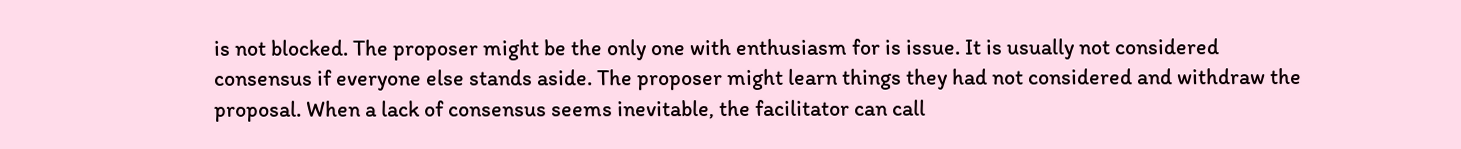is not blocked. The proposer might be the only one with enthusiasm for is issue. It is usually not considered consensus if everyone else stands aside. The proposer might learn things they had not considered and withdraw the proposal. When a lack of consensus seems inevitable, the facilitator can call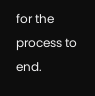for the process to end.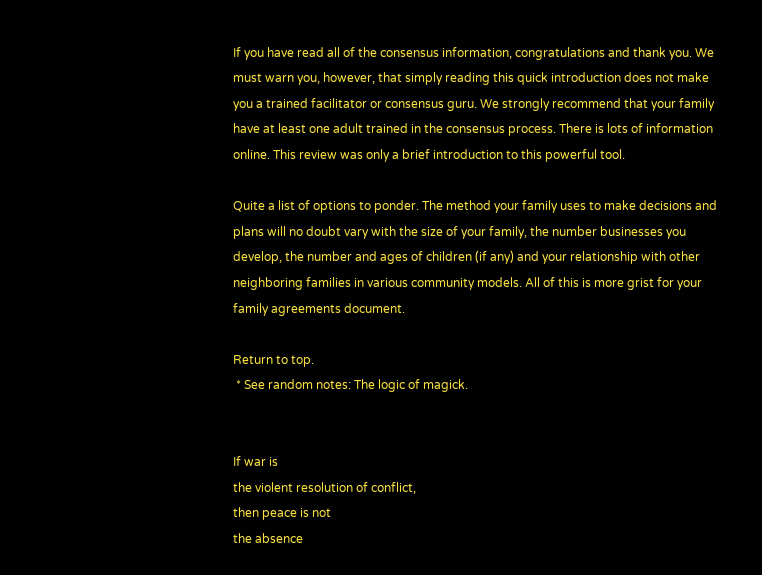If you have read all of the consensus information, congratulations and thank you. We must warn you, however, that simply reading this quick introduction does not make you a trained facilitator or consensus guru. We strongly recommend that your family have at least one adult trained in the consensus process. There is lots of information online. This review was only a brief introduction to this powerful tool.

Quite a list of options to ponder. The method your family uses to make decisions and plans will no doubt vary with the size of your family, the number businesses you develop, the number and ages of children (if any) and your relationship with other neighboring families in various community models. All of this is more grist for your family agreements document.

Return to top.
 * See random notes: The logic of magick.


If war is
the violent resolution of conflict,
then peace is not
the absence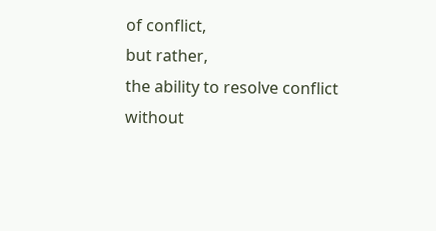of conflict,
but rather,
the ability to resolve conflict
without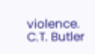violence.
C.T. Butler